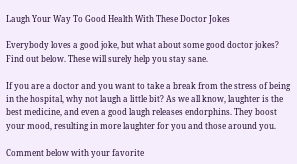Laugh Your Way To Good Health With These Doctor Jokes

Everybody loves a good joke, but what about some good doctor jokes? Find out below. These will surely help you stay sane.

If you are a doctor and you want to take a break from the stress of being in the hospital, why not laugh a little bit? As we all know, laughter is the best medicine, and even a good laugh releases endorphins. They boost your mood, resulting in more laughter for you and those around you.

Comment below with your favorite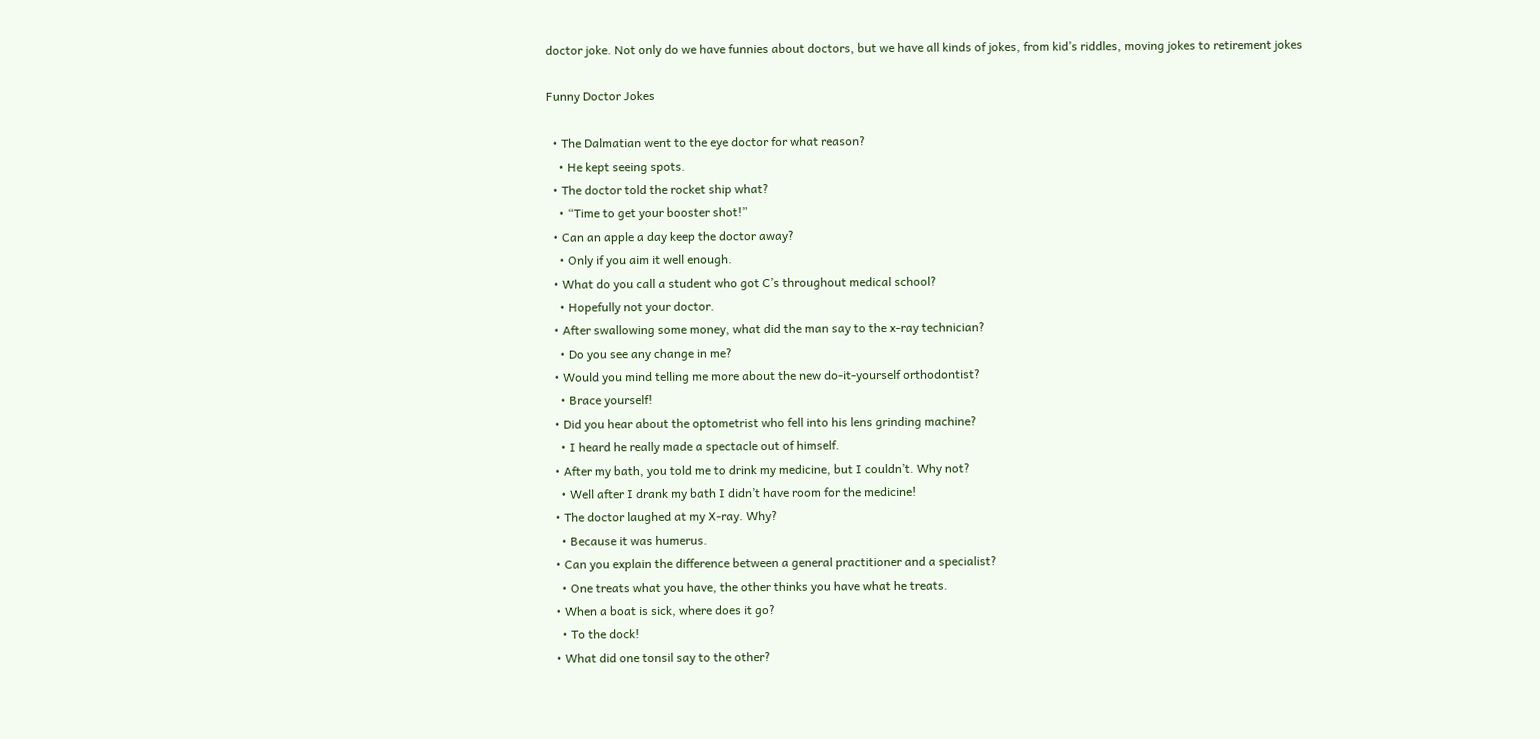doctor joke. Not only do we have funnies about doctors, but we have all kinds of jokes, from kid’s riddles, moving jokes to retirement jokes

Funny Doctor Jokes

  • The Dalmatian went to the eye doctor for what reason?
    • He kept seeing spots.
  • The doctor told the rocket ship what?
    • “Time to get your booster shot!”
  • Can an apple a day keep the doctor away?
    • Only if you aim it well enough.
  • What do you call a student who got C’s throughout medical school?
    • Hopefully not your doctor.
  • After swallowing some money, what did the man say to the x-ray technician?
    • Do you see any change in me?
  • Would you mind telling me more about the new do-it-yourself orthodontist?
    • Brace yourself!
  • Did you hear about the optometrist who fell into his lens grinding machine?
    • I heard he really made a spectacle out of himself.
  • After my bath, you told me to drink my medicine, but I couldn’t. Why not?
    • Well after I drank my bath I didn’t have room for the medicine!
  • The doctor laughed at my X-ray. Why?
    • Because it was humerus.
  • Can you explain the difference between a general practitioner and a specialist?
    • One treats what you have, the other thinks you have what he treats.
  • When a boat is sick, where does it go?
    • To the dock!
  • What did one tonsil say to the other?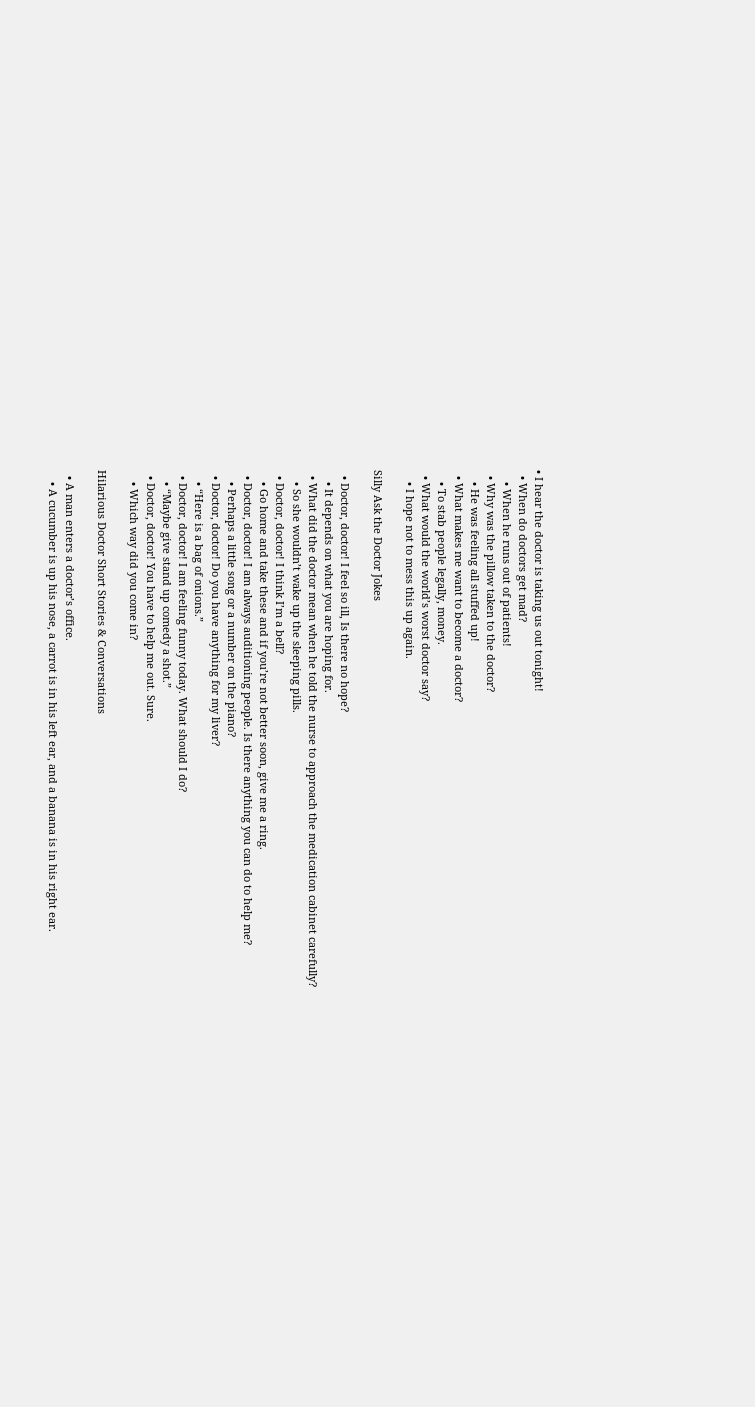• I hear the doctor is taking us out tonight!
  • When do doctors get mad?
    • When he runs out of patients!
  • Why was the pillow taken to the doctor?
    • He was feeling all stuffed up!
  • What makes me want to become a doctor?
    • To stab people legally, money.
  • What would the world’s worst doctor say?
    • I hope not to mess this up again.

Silly Ask the Doctor Jokes

  • Doctor, doctor! I feel so ill, Is there no hope?
    • It depends on what you are hoping for.
  • What did the doctor mean when he told the nurse to approach the medication cabinet carefully?
    • So she wouldn’t wake up the sleeping pills.
  • Doctor, doctor! I think I’m a bell?
    • Go home and take these and if you’re not better soon, give me a ring.
  • Doctor, doctor! I am always auditioning people. Is there anything you can do to help me?
    • Perhaps a little song or a number on the piano?
  • Doctor, doctor! Do you have anything for my liver?
    • “Here is a bag of onions.”
  • Doctor, doctor! I am feeling funny today. What should I do?
    • “Maybe give stand up comedy a shot.”
  • Doctor, doctor! You have to help me out. Sure.
    • Which way did you come in?

Hilarious Doctor Short Stories & Conversations

  • A man enters a doctor’s office.
    • A cucumber is up his nose, a carrot is in his left ear, and a banana is in his right ear.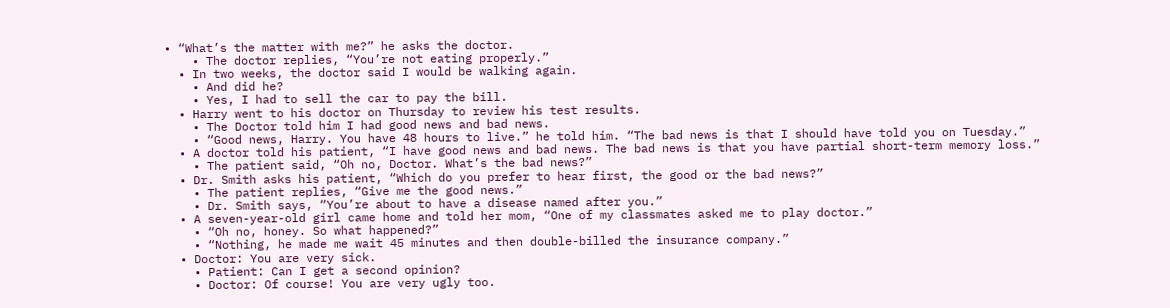• “What’s the matter with me?” he asks the doctor.
    • The doctor replies, “You’re not eating properly.”
  • In two weeks, the doctor said I would be walking again.
    • And did he?
    • Yes, I had to sell the car to pay the bill.
  • Harry went to his doctor on Thursday to review his test results.
    • The Doctor told him I had good news and bad news.
    • “Good news, Harry. You have 48 hours to live.” he told him. “The bad news is that I should have told you on Tuesday.”
  • A doctor told his patient, “I have good news and bad news. The bad news is that you have partial short-term memory loss.”
    • The patient said, “Oh no, Doctor. What’s the bad news?”
  • Dr. Smith asks his patient, “Which do you prefer to hear first, the good or the bad news?”
    • The patient replies, “Give me the good news.”
    • Dr. Smith says, “You’re about to have a disease named after you.”
  • A seven-year-old girl came home and told her mom, “One of my classmates asked me to play doctor.”
    • “Oh no, honey. So what happened?”
    • “Nothing, he made me wait 45 minutes and then double-billed the insurance company.”
  • Doctor: You are very sick.
    • Patient: Can I get a second opinion?
    • Doctor: Of course! You are very ugly too.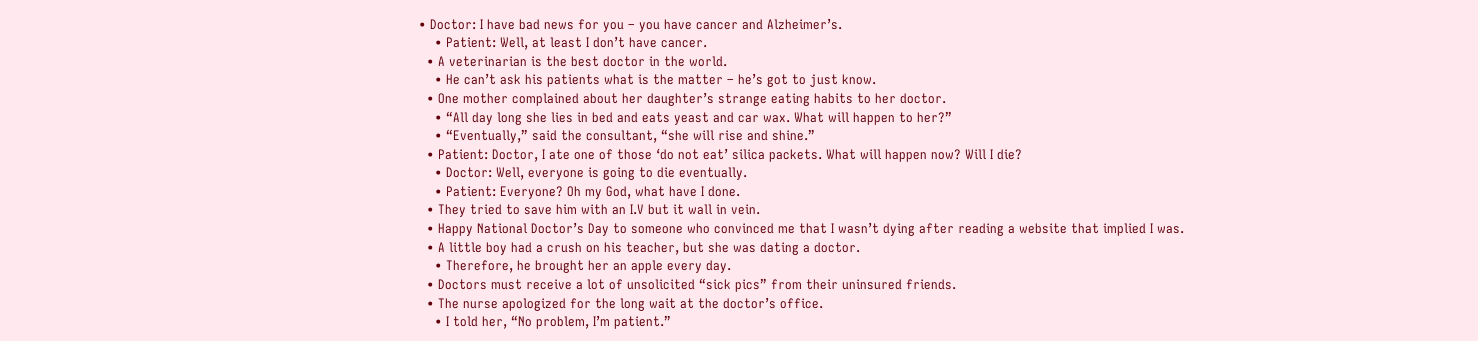• Doctor: I have bad news for you – you have cancer and Alzheimer’s.
    • Patient: Well, at least I don’t have cancer.
  • A veterinarian is the best doctor in the world.
    • He can’t ask his patients what is the matter – he’s got to just know.
  • One mother complained about her daughter’s strange eating habits to her doctor.
    • “All day long she lies in bed and eats yeast and car wax. What will happen to her?”
    • “Eventually,” said the consultant, “she will rise and shine.”
  • Patient: Doctor, I ate one of those ‘do not eat’ silica packets. What will happen now? Will I die?
    • Doctor: Well, everyone is going to die eventually.
    • Patient: Everyone? Oh my God, what have I done.
  • They tried to save him with an I.V but it wall in vein.
  • Happy National Doctor’s Day to someone who convinced me that I wasn’t dying after reading a website that implied I was.
  • A little boy had a crush on his teacher, but she was dating a doctor.
    • Therefore, he brought her an apple every day.
  • Doctors must receive a lot of unsolicited “sick pics” from their uninsured friends.
  • The nurse apologized for the long wait at the doctor’s office.
    • I told her, “No problem, I’m patient.”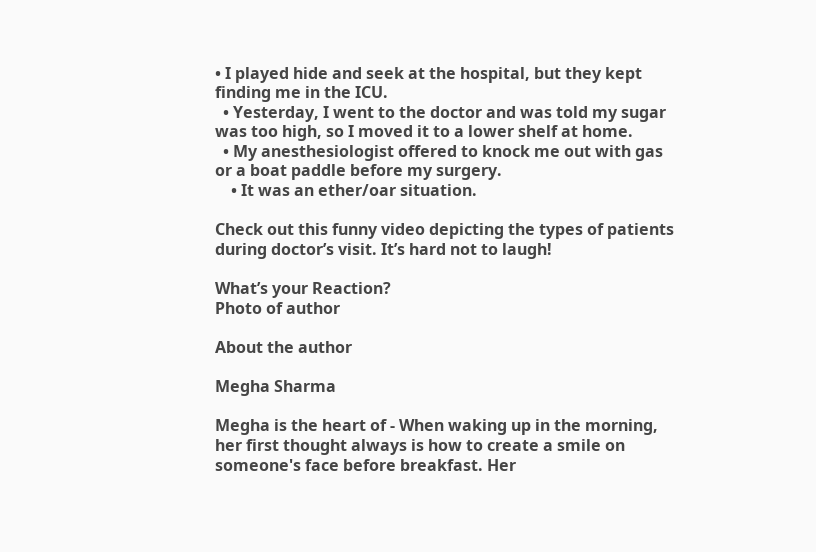• I played hide and seek at the hospital, but they kept finding me in the ICU.
  • Yesterday, I went to the doctor and was told my sugar was too high, so I moved it to a lower shelf at home.
  • My anesthesiologist offered to knock me out with gas or a boat paddle before my surgery.
    • It was an ether/oar situation.

Check out this funny video depicting the types of patients during doctor’s visit. It’s hard not to laugh!

What’s your Reaction?
Photo of author

About the author

Megha Sharma

Megha is the heart of - When waking up in the morning, her first thought always is how to create a smile on someone's face before breakfast. Her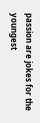passion are jokes for the youngest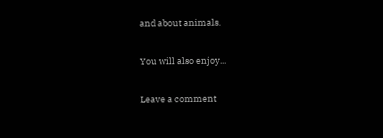and about animals.

You will also enjoy...

Leave a comment